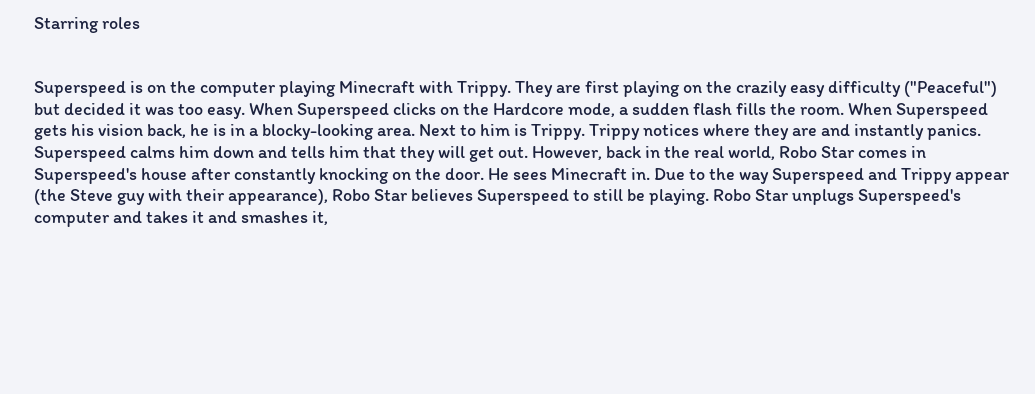Starring roles


Superspeed is on the computer playing Minecraft with Trippy. They are first playing on the crazily easy difficulty ("Peaceful") but decided it was too easy. When Superspeed clicks on the Hardcore mode, a sudden flash fills the room. When Superspeed gets his vision back, he is in a blocky-looking area. Next to him is Trippy. Trippy notices where they are and instantly panics. Superspeed calms him down and tells him that they will get out. However, back in the real world, Robo Star comes in Superspeed's house after constantly knocking on the door. He sees Minecraft in. Due to the way Superspeed and Trippy appear (the Steve guy with their appearance), Robo Star believes Superspeed to still be playing. Robo Star unplugs Superspeed's computer and takes it and smashes it,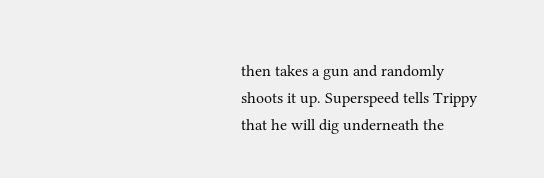then takes a gun and randomly shoots it up. Superspeed tells Trippy that he will dig underneath the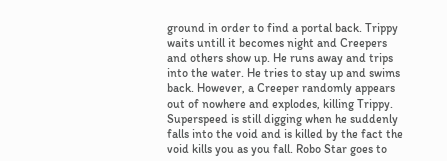ground in order to find a portal back. Trippy waits untill it becomes night and Creepers and others show up. He runs away and trips into the water. He tries to stay up and swims back. However, a Creeper randomly appears out of nowhere and explodes, killing Trippy. Superspeed is still digging when he suddenly falls into the void and is killed by the fact the void kills you as you fall. Robo Star goes to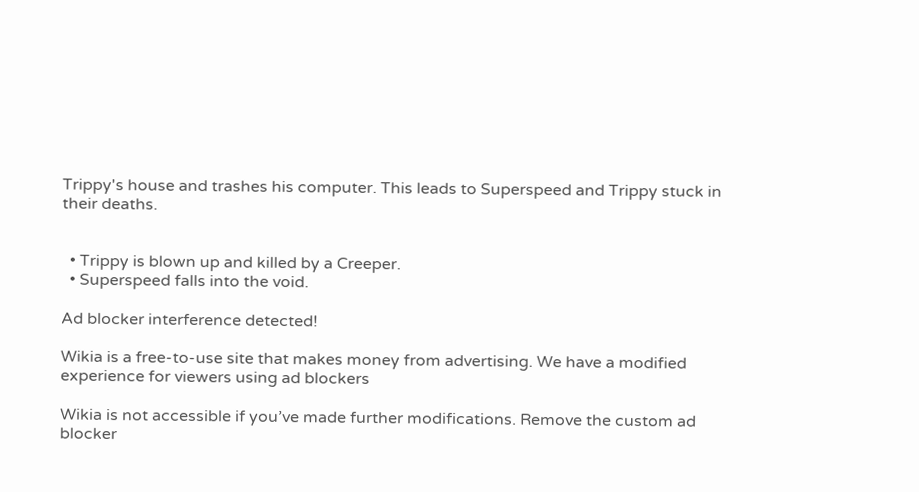Trippy's house and trashes his computer. This leads to Superspeed and Trippy stuck in their deaths.


  • Trippy is blown up and killed by a Creeper.
  • Superspeed falls into the void.

Ad blocker interference detected!

Wikia is a free-to-use site that makes money from advertising. We have a modified experience for viewers using ad blockers

Wikia is not accessible if you’ve made further modifications. Remove the custom ad blocker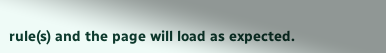rule(s) and the page will load as expected.